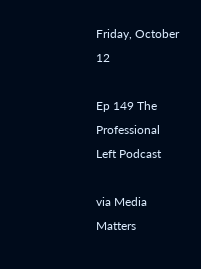Friday, October 12

Ep 149 The Professional Left Podcast

via Media Matters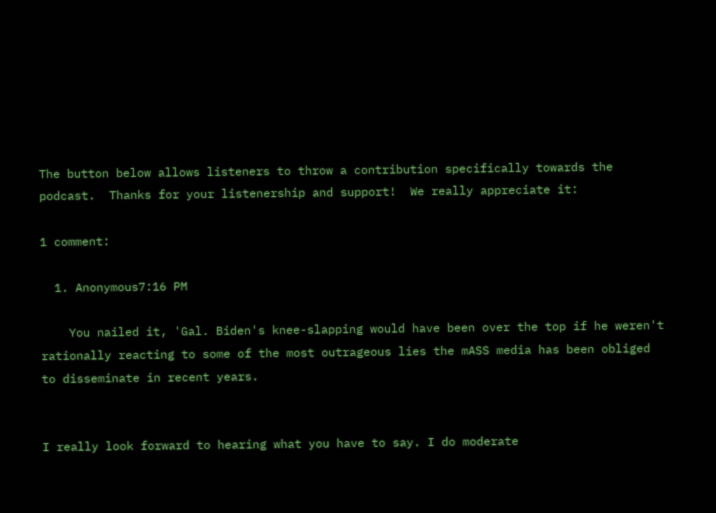The button below allows listeners to throw a contribution specifically towards the podcast.  Thanks for your listenership and support!  We really appreciate it:

1 comment:

  1. Anonymous7:16 PM

    You nailed it, 'Gal. Biden's knee-slapping would have been over the top if he weren't rationally reacting to some of the most outrageous lies the mASS media has been obliged to disseminate in recent years.


I really look forward to hearing what you have to say. I do moderate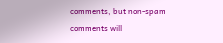comments, but non-spam comments will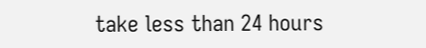take less than 24 hours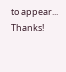to appear... Thanks!